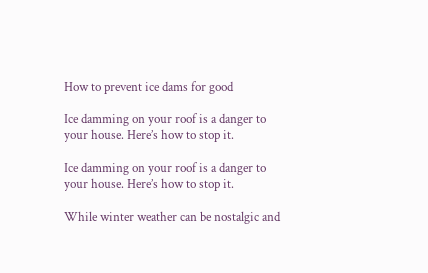How to prevent ice dams for good

Ice damming on your roof is a danger to your house. Here’s how to stop it.

Ice damming on your roof is a danger to your house. Here’s how to stop it.

While winter weather can be nostalgic and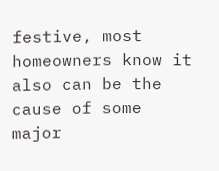festive, most homeowners know it also can be the cause of some major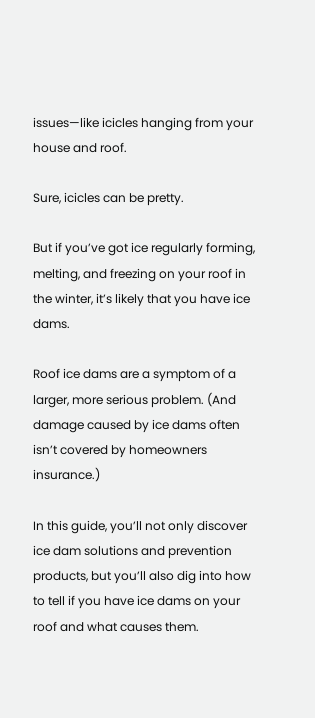issues—like icicles hanging from your house and roof.

Sure, icicles can be pretty.

But if you’ve got ice regularly forming, melting, and freezing on your roof in the winter, it’s likely that you have ice dams.

Roof ice dams are a symptom of a larger, more serious problem. (And damage caused by ice dams often isn’t covered by homeowners insurance.)

In this guide, you’ll not only discover ice dam solutions and prevention products, but you’ll also dig into how to tell if you have ice dams on your roof and what causes them.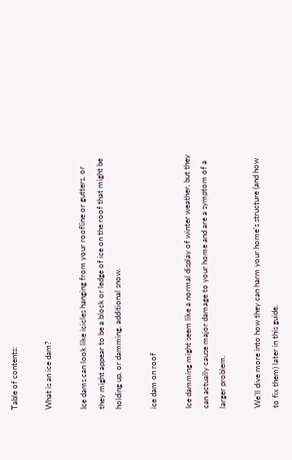Table of contents:

What is an ice dam?

Ice dams can look like icicles hanging from your roofline or gutters, or they might appear to be a block or ledge of ice on the roof that might be holding up, or damming, additional snow.

ice dam on roof

Ice damming might seem like a normal display of winter weather, but they can actually cause major damage to your home and are a symptom of a larger problem.

We’ll dive more into how they can harm your home’s structure (and how to fix them) later in this guide.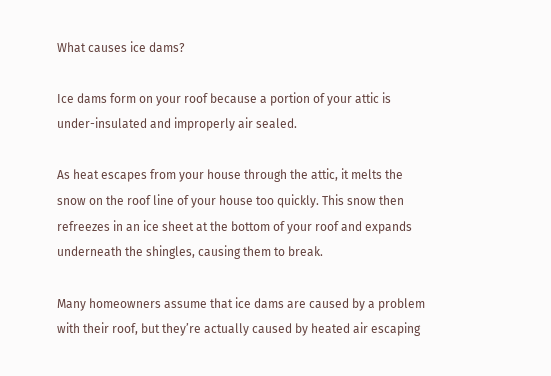What causes ice dams?

Ice dams form on your roof because a portion of your attic is under-insulated and improperly air sealed.

As heat escapes from your house through the attic, it melts the snow on the roof line of your house too quickly. This snow then refreezes in an ice sheet at the bottom of your roof and expands underneath the shingles, causing them to break.

Many homeowners assume that ice dams are caused by a problem with their roof, but they’re actually caused by heated air escaping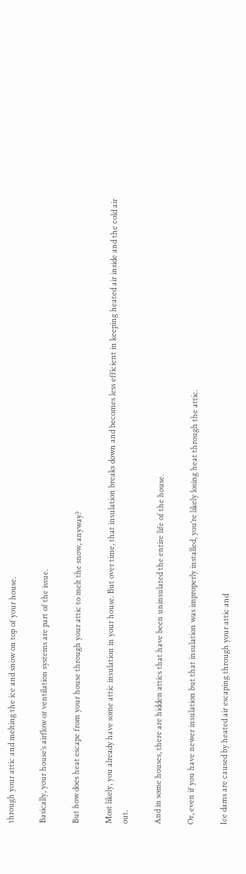through your attic and melting the ice and snow on top of your house.

Basically, your house’s airflow or ventilation systems are part of the issue.

But how does heat escape from your house through your attic to melt the snow, anyway?

Most likely, you already have some attic insulation in your house. But over time, that insulation breaks down and becomes less efficient in keeping heated air inside and the cold air out.

And in some houses, there are hidden attics that have been uninsulated the entire life of the house.

Or, even if you have newer insulation but that insulation was improperly installed, you’re likely losing heat through the attic.

Ice dams are caused by heated air escaping through your attic and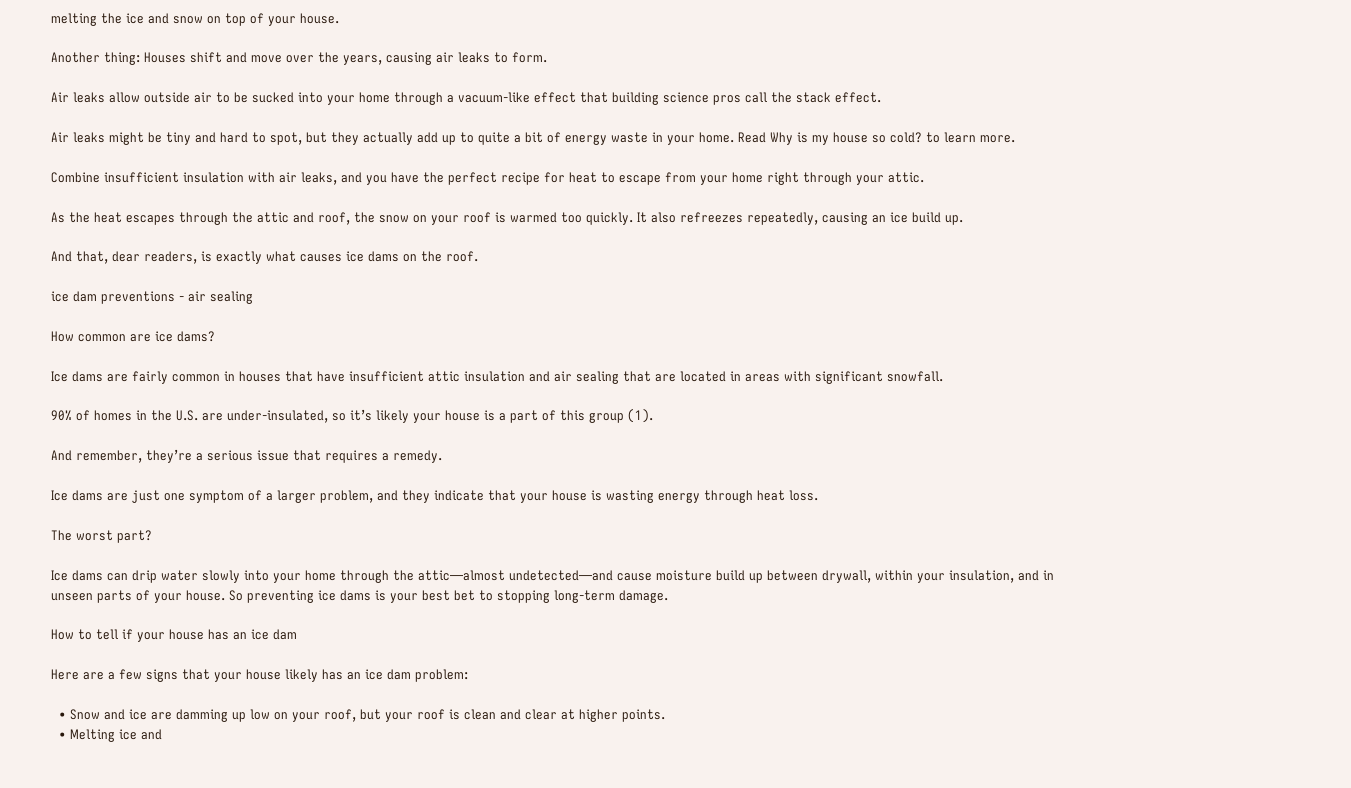melting the ice and snow on top of your house.

Another thing: Houses shift and move over the years, causing air leaks to form.

Air leaks allow outside air to be sucked into your home through a vacuum-like effect that building science pros call the stack effect.

Air leaks might be tiny and hard to spot, but they actually add up to quite a bit of energy waste in your home. Read Why is my house so cold? to learn more.

Combine insufficient insulation with air leaks, and you have the perfect recipe for heat to escape from your home right through your attic.

As the heat escapes through the attic and roof, the snow on your roof is warmed too quickly. It also refreezes repeatedly, causing an ice build up.

And that, dear readers, is exactly what causes ice dams on the roof.

ice dam preventions - air sealing

How common are ice dams?

Ice dams are fairly common in houses that have insufficient attic insulation and air sealing that are located in areas with significant snowfall.

90% of homes in the U.S. are under-insulated, so it’s likely your house is a part of this group (1).

And remember, they’re a serious issue that requires a remedy.

Ice dams are just one symptom of a larger problem, and they indicate that your house is wasting energy through heat loss.

The worst part?

Ice dams can drip water slowly into your home through the attic—almost undetected—and cause moisture build up between drywall, within your insulation, and in unseen parts of your house. So preventing ice dams is your best bet to stopping long-term damage.

How to tell if your house has an ice dam

Here are a few signs that your house likely has an ice dam problem:

  • Snow and ice are damming up low on your roof, but your roof is clean and clear at higher points.
  • Melting ice and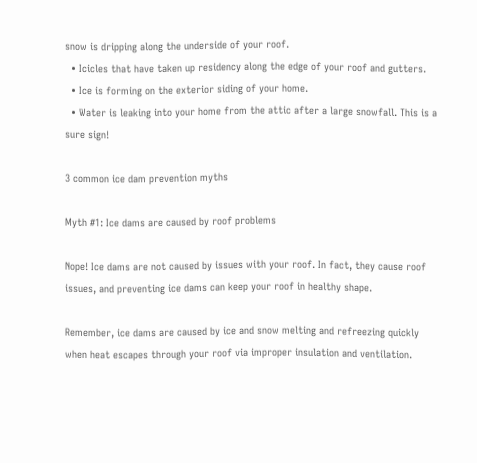snow is dripping along the underside of your roof.
  • Icicles that have taken up residency along the edge of your roof and gutters.
  • Ice is forming on the exterior siding of your home.
  • Water is leaking into your home from the attic after a large snowfall. This is a sure sign!

3 common ice dam prevention myths

Myth #1: Ice dams are caused by roof problems

Nope! Ice dams are not caused by issues with your roof. In fact, they cause roof issues, and preventing ice dams can keep your roof in healthy shape.

Remember, ice dams are caused by ice and snow melting and refreezing quickly when heat escapes through your roof via improper insulation and ventilation.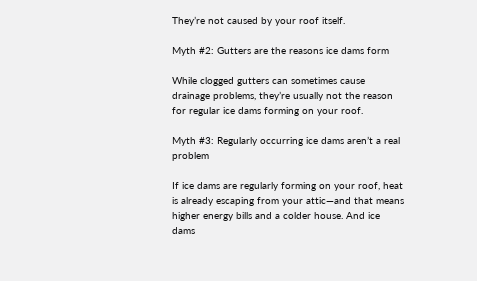They’re not caused by your roof itself.

Myth #2: Gutters are the reasons ice dams form

While clogged gutters can sometimes cause drainage problems, they’re usually not the reason for regular ice dams forming on your roof.

Myth #3: Regularly occurring ice dams aren’t a real problem

If ice dams are regularly forming on your roof, heat is already escaping from your attic—and that means higher energy bills and a colder house. And ice dams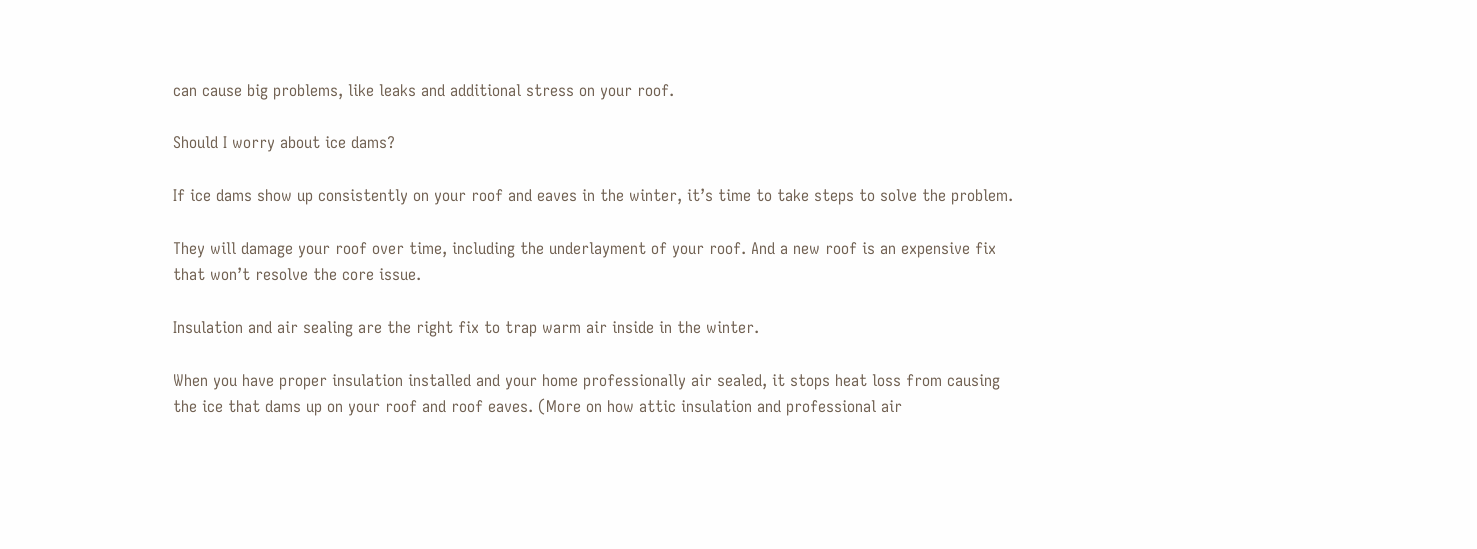can cause big problems, like leaks and additional stress on your roof.

Should I worry about ice dams?

If ice dams show up consistently on your roof and eaves in the winter, it’s time to take steps to solve the problem.

They will damage your roof over time, including the underlayment of your roof. And a new roof is an expensive fix that won’t resolve the core issue.

Insulation and air sealing are the right fix to trap warm air inside in the winter.

When you have proper insulation installed and your home professionally air sealed, it stops heat loss from causing the ice that dams up on your roof and roof eaves. (More on how attic insulation and professional air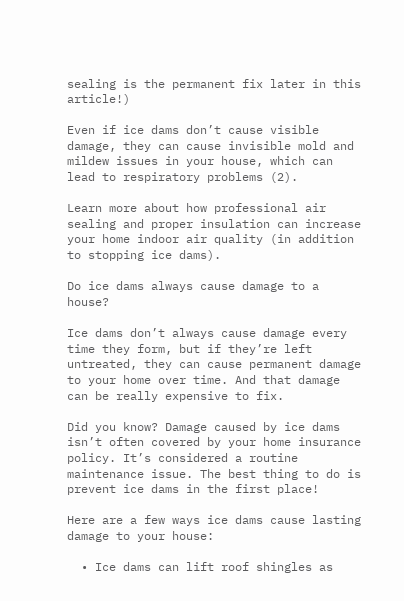sealing is the permanent fix later in this article!)

Even if ice dams don’t cause visible damage, they can cause invisible mold and mildew issues in your house, which can lead to respiratory problems (2).

Learn more about how professional air sealing and proper insulation can increase your home indoor air quality (in addition to stopping ice dams).

Do ice dams always cause damage to a house?

Ice dams don’t always cause damage every time they form, but if they’re left untreated, they can cause permanent damage to your home over time. And that damage can be really expensive to fix.

Did you know? Damage caused by ice dams isn’t often covered by your home insurance policy. It’s considered a routine maintenance issue. The best thing to do is prevent ice dams in the first place!

Here are a few ways ice dams cause lasting damage to your house:

  • Ice dams can lift roof shingles as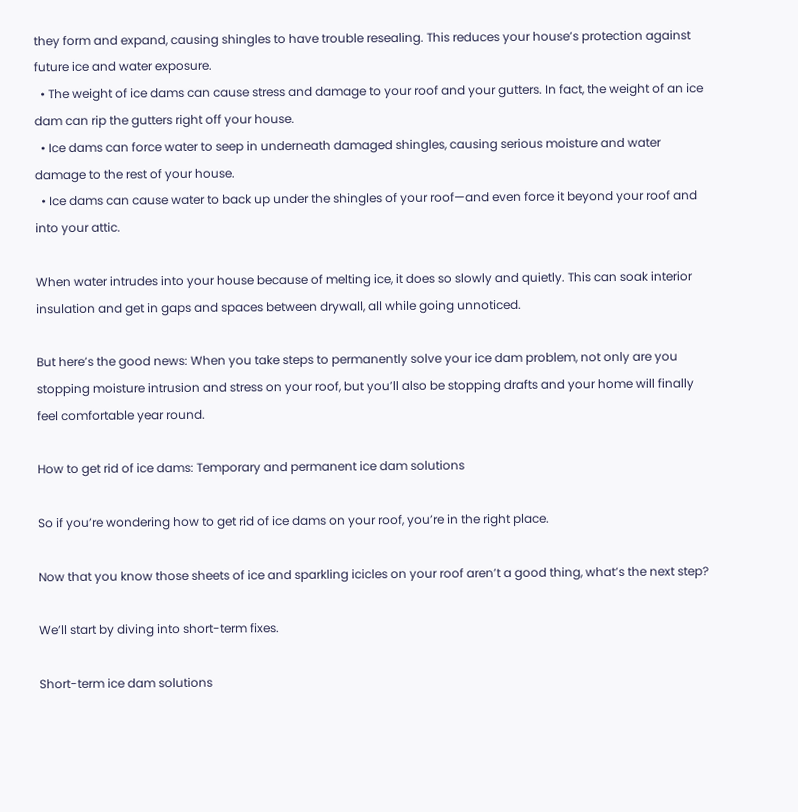they form and expand, causing shingles to have trouble resealing. This reduces your house’s protection against future ice and water exposure.
  • The weight of ice dams can cause stress and damage to your roof and your gutters. In fact, the weight of an ice dam can rip the gutters right off your house.
  • Ice dams can force water to seep in underneath damaged shingles, causing serious moisture and water damage to the rest of your house.
  • Ice dams can cause water to back up under the shingles of your roof—and even force it beyond your roof and into your attic.

When water intrudes into your house because of melting ice, it does so slowly and quietly. This can soak interior insulation and get in gaps and spaces between drywall, all while going unnoticed.

But here’s the good news: When you take steps to permanently solve your ice dam problem, not only are you stopping moisture intrusion and stress on your roof, but you’ll also be stopping drafts and your home will finally feel comfortable year round.

How to get rid of ice dams: Temporary and permanent ice dam solutions

So if you’re wondering how to get rid of ice dams on your roof, you’re in the right place.

Now that you know those sheets of ice and sparkling icicles on your roof aren’t a good thing, what’s the next step?

We’ll start by diving into short-term fixes.

Short-term ice dam solutions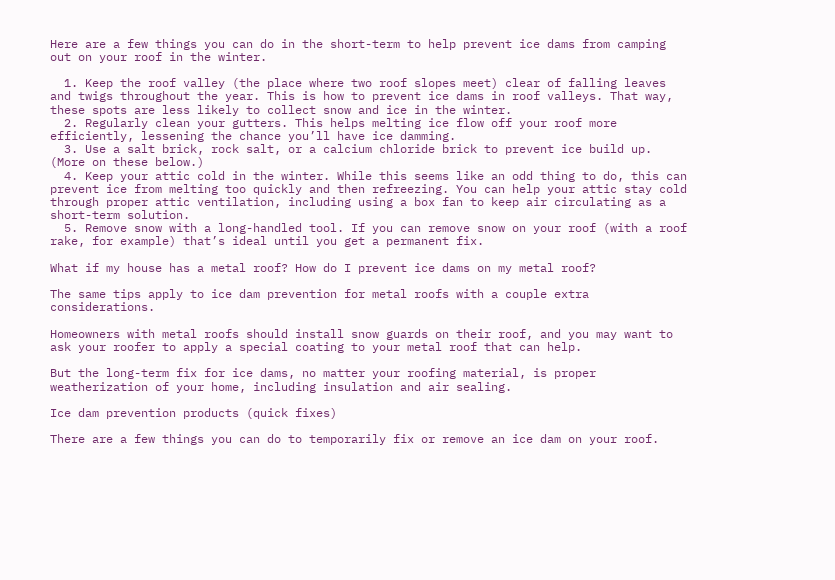Here are a few things you can do in the short-term to help prevent ice dams from camping out on your roof in the winter.

  1. Keep the roof valley (the place where two roof slopes meet) clear of falling leaves and twigs throughout the year. This is how to prevent ice dams in roof valleys. That way, these spots are less likely to collect snow and ice in the winter.
  2. Regularly clean your gutters. This helps melting ice flow off your roof more efficiently, lessening the chance you’ll have ice damming.
  3. Use a salt brick, rock salt, or a calcium chloride brick to prevent ice build up. (More on these below.)
  4. Keep your attic cold in the winter. While this seems like an odd thing to do, this can prevent ice from melting too quickly and then refreezing. You can help your attic stay cold through proper attic ventilation, including using a box fan to keep air circulating as a short-term solution.
  5. Remove snow with a long-handled tool. If you can remove snow on your roof (with a roof rake, for example) that’s ideal until you get a permanent fix.

What if my house has a metal roof? How do I prevent ice dams on my metal roof?

The same tips apply to ice dam prevention for metal roofs with a couple extra considerations.

Homeowners with metal roofs should install snow guards on their roof, and you may want to ask your roofer to apply a special coating to your metal roof that can help.

But the long-term fix for ice dams, no matter your roofing material, is proper weatherization of your home, including insulation and air sealing.

Ice dam prevention products (quick fixes)

There are a few things you can do to temporarily fix or remove an ice dam on your roof.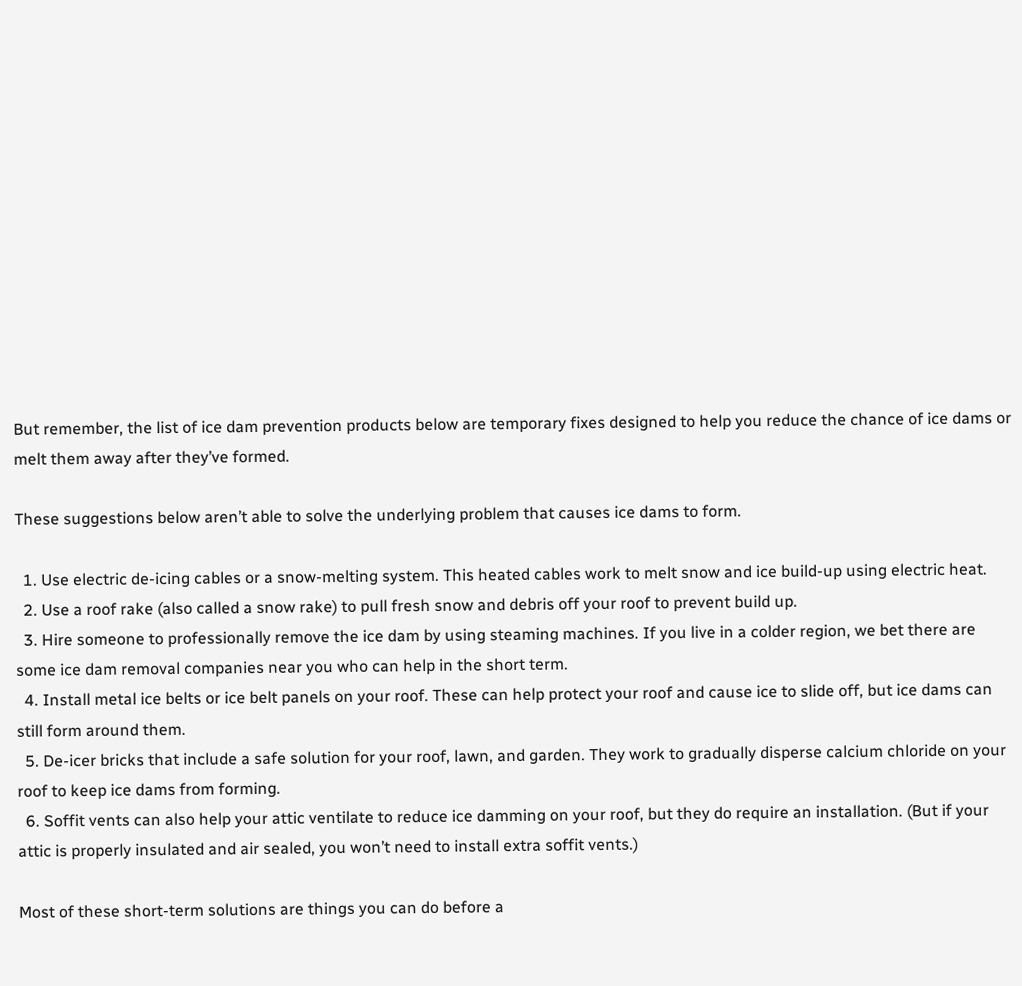But remember, the list of ice dam prevention products below are temporary fixes designed to help you reduce the chance of ice dams or melt them away after they’ve formed.

These suggestions below aren’t able to solve the underlying problem that causes ice dams to form.

  1. Use electric de-icing cables or a snow-melting system. This heated cables work to melt snow and ice build-up using electric heat.
  2. Use a roof rake (also called a snow rake) to pull fresh snow and debris off your roof to prevent build up.
  3. Hire someone to professionally remove the ice dam by using steaming machines. If you live in a colder region, we bet there are some ice dam removal companies near you who can help in the short term.
  4. Install metal ice belts or ice belt panels on your roof. These can help protect your roof and cause ice to slide off, but ice dams can still form around them.
  5. De-icer bricks that include a safe solution for your roof, lawn, and garden. They work to gradually disperse calcium chloride on your roof to keep ice dams from forming.
  6. Soffit vents can also help your attic ventilate to reduce ice damming on your roof, but they do require an installation. (But if your attic is properly insulated and air sealed, you won’t need to install extra soffit vents.)

Most of these short-term solutions are things you can do before a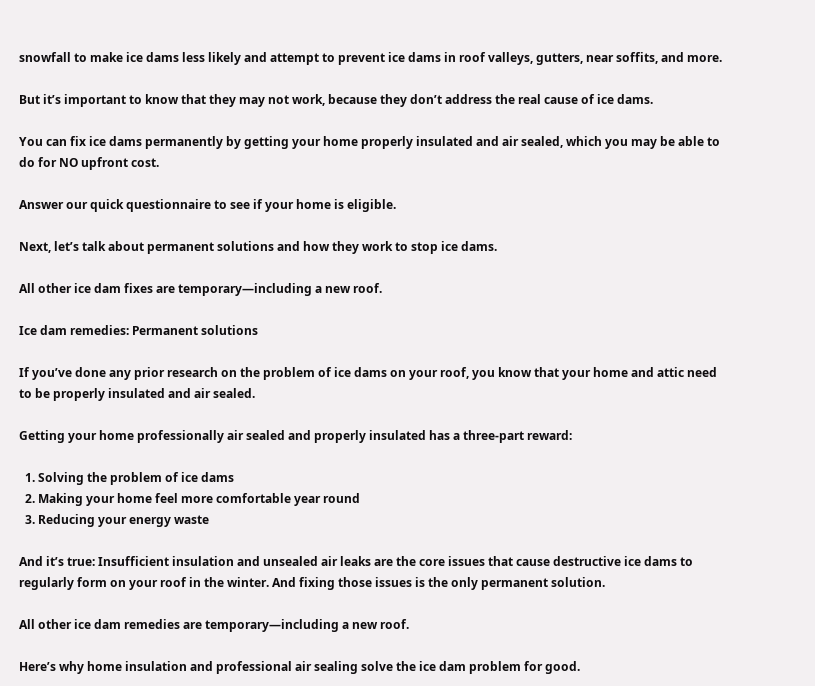snowfall to make ice dams less likely and attempt to prevent ice dams in roof valleys, gutters, near soffits, and more.

But it’s important to know that they may not work, because they don’t address the real cause of ice dams.

You can fix ice dams permanently by getting your home properly insulated and air sealed, which you may be able to do for NO upfront cost.

Answer our quick questionnaire to see if your home is eligible.

Next, let’s talk about permanent solutions and how they work to stop ice dams.

All other ice dam fixes are temporary—including a new roof.

Ice dam remedies: Permanent solutions

If you’ve done any prior research on the problem of ice dams on your roof, you know that your home and attic need to be properly insulated and air sealed.

Getting your home professionally air sealed and properly insulated has a three-part reward:

  1. Solving the problem of ice dams
  2. Making your home feel more comfortable year round
  3. Reducing your energy waste

And it’s true: Insufficient insulation and unsealed air leaks are the core issues that cause destructive ice dams to regularly form on your roof in the winter. And fixing those issues is the only permanent solution.

All other ice dam remedies are temporary—including a new roof.

Here’s why home insulation and professional air sealing solve the ice dam problem for good.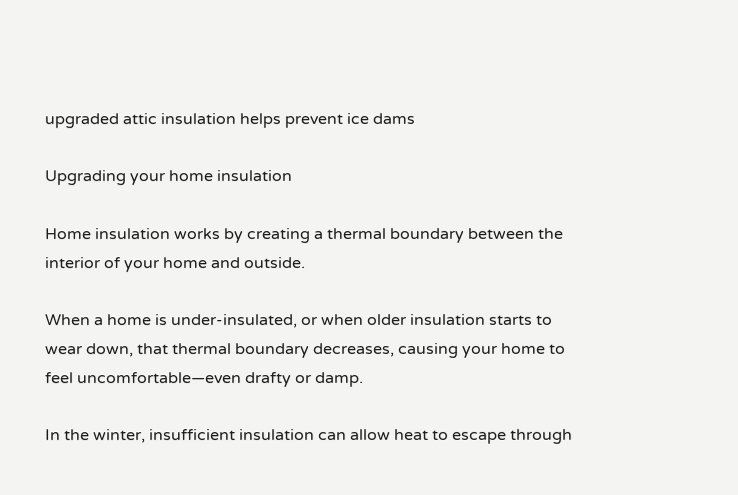upgraded attic insulation helps prevent ice dams

Upgrading your home insulation

Home insulation works by creating a thermal boundary between the interior of your home and outside.

When a home is under-insulated, or when older insulation starts to wear down, that thermal boundary decreases, causing your home to feel uncomfortable—even drafty or damp.

In the winter, insufficient insulation can allow heat to escape through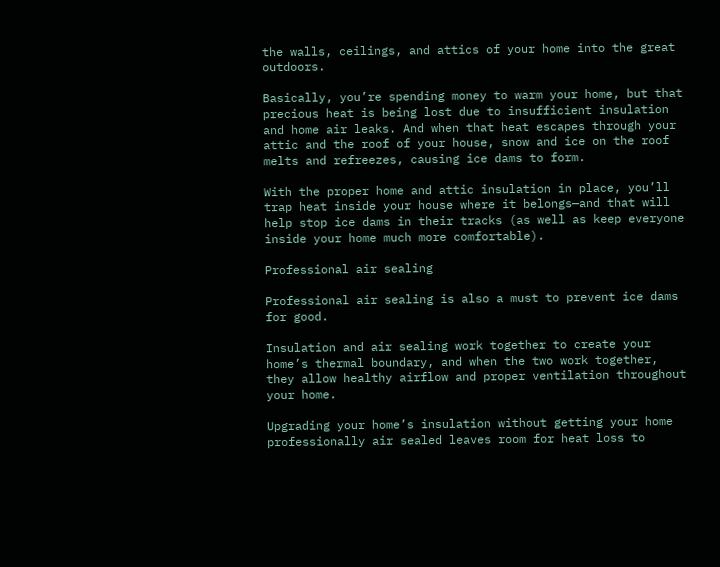the walls, ceilings, and attics of your home into the great outdoors.

Basically, you’re spending money to warm your home, but that precious heat is being lost due to insufficient insulation and home air leaks. And when that heat escapes through your attic and the roof of your house, snow and ice on the roof melts and refreezes, causing ice dams to form.

With the proper home and attic insulation in place, you’ll trap heat inside your house where it belongs—and that will help stop ice dams in their tracks (as well as keep everyone inside your home much more comfortable).

Professional air sealing

Professional air sealing is also a must to prevent ice dams for good.

Insulation and air sealing work together to create your home’s thermal boundary, and when the two work together, they allow healthy airflow and proper ventilation throughout your home.

Upgrading your home’s insulation without getting your home professionally air sealed leaves room for heat loss to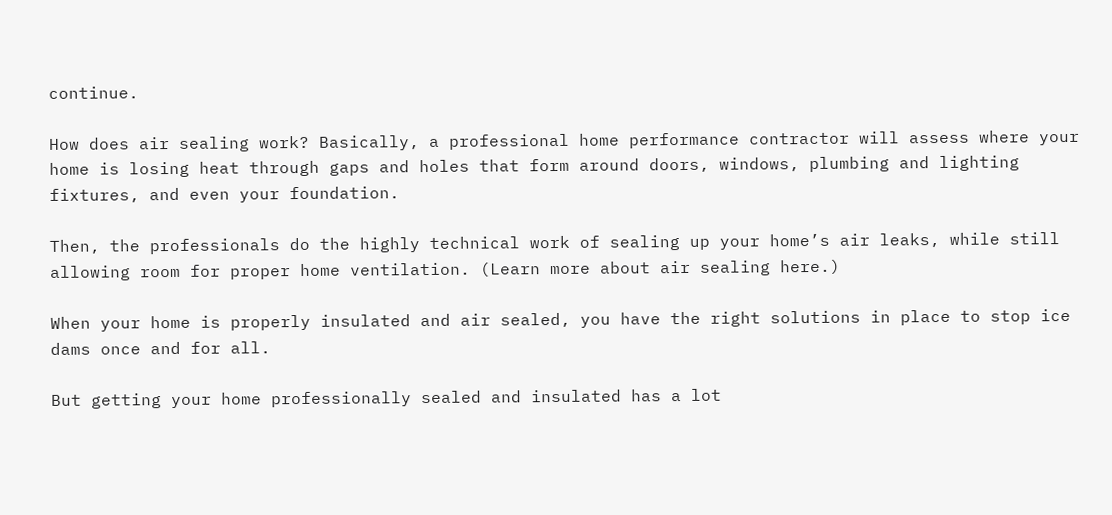continue.

How does air sealing work? Basically, a professional home performance contractor will assess where your home is losing heat through gaps and holes that form around doors, windows, plumbing and lighting fixtures, and even your foundation.

Then, the professionals do the highly technical work of sealing up your home’s air leaks, while still allowing room for proper home ventilation. (Learn more about air sealing here.)

When your home is properly insulated and air sealed, you have the right solutions in place to stop ice dams once and for all.

But getting your home professionally sealed and insulated has a lot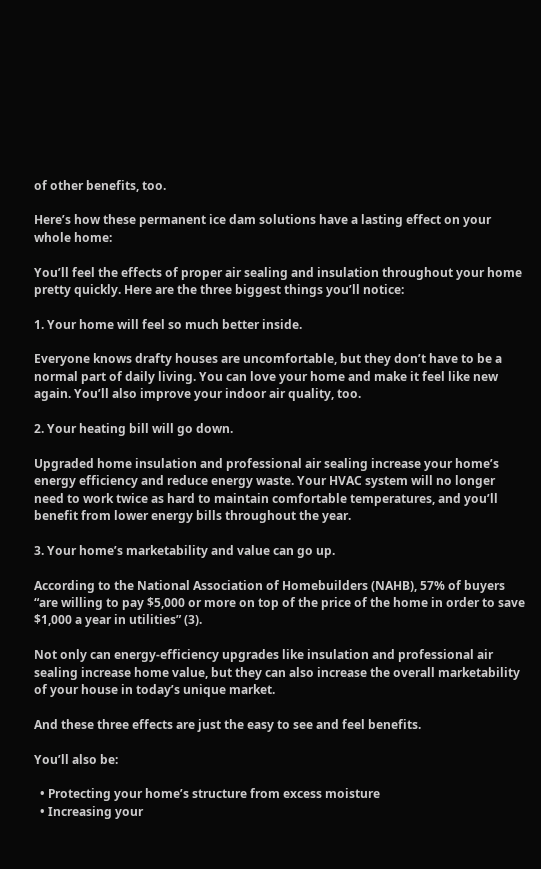of other benefits, too.

Here’s how these permanent ice dam solutions have a lasting effect on your whole home:

You’ll feel the effects of proper air sealing and insulation throughout your home pretty quickly. Here are the three biggest things you’ll notice:

1. Your home will feel so much better inside.

Everyone knows drafty houses are uncomfortable, but they don’t have to be a normal part of daily living. You can love your home and make it feel like new again. You’ll also improve your indoor air quality, too.

2. Your heating bill will go down.

Upgraded home insulation and professional air sealing increase your home’s energy efficiency and reduce energy waste. Your HVAC system will no longer need to work twice as hard to maintain comfortable temperatures, and you’ll benefit from lower energy bills throughout the year.

3. Your home’s marketability and value can go up.

According to the National Association of Homebuilders (NAHB), 57% of buyers “are willing to pay $5,000 or more on top of the price of the home in order to save $1,000 a year in utilities” (3).

Not only can energy-efficiency upgrades like insulation and professional air sealing increase home value, but they can also increase the overall marketability of your house in today’s unique market.

And these three effects are just the easy to see and feel benefits.

You’ll also be:

  • Protecting your home’s structure from excess moisture
  • Increasing your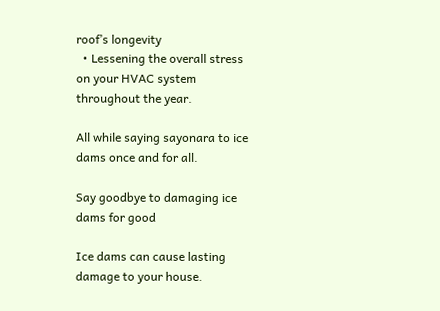roof’s longevity
  • Lessening the overall stress on your HVAC system throughout the year.

All while saying sayonara to ice dams once and for all.

Say goodbye to damaging ice dams for good

Ice dams can cause lasting damage to your house.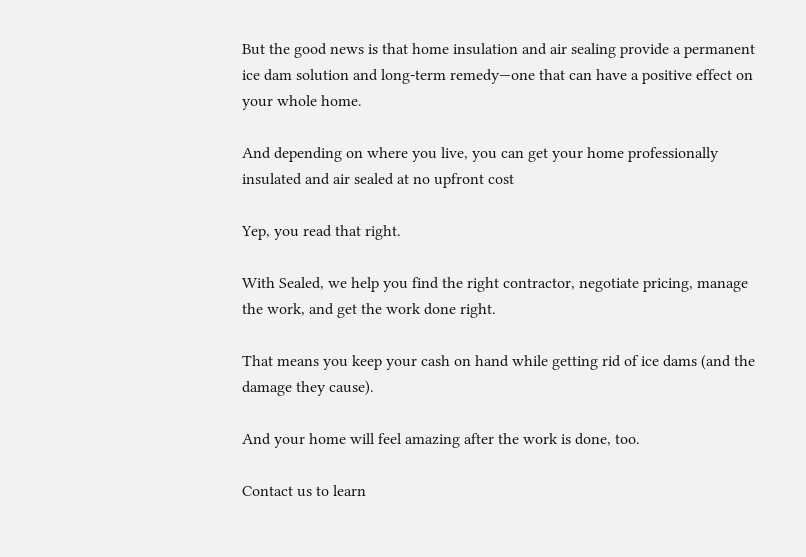But the good news is that home insulation and air sealing provide a permanent ice dam solution and long-term remedy—one that can have a positive effect on your whole home.

And depending on where you live, you can get your home professionally insulated and air sealed at no upfront cost

Yep, you read that right.

With Sealed, we help you find the right contractor, negotiate pricing, manage the work, and get the work done right.

That means you keep your cash on hand while getting rid of ice dams (and the damage they cause).

And your home will feel amazing after the work is done, too.

Contact us to learn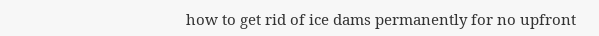how to get rid of ice dams permanently for no upfront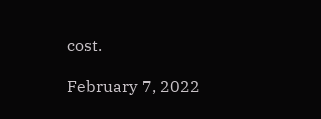cost.

February 7, 2022